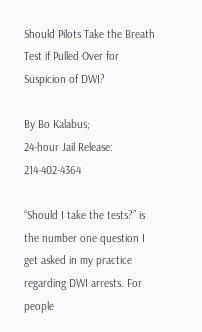Should Pilots Take the Breath Test if Pulled Over for Suspicion of DWI?

By Bo Kalabus;
24-hour Jail Release: 214-402-4364

“Should I take the tests?” is the number one question I get asked in my practice regarding DWI arrests. For people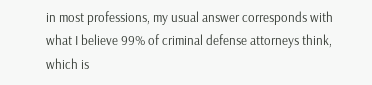in most professions, my usual answer corresponds with what I believe 99% of criminal defense attorneys think, which is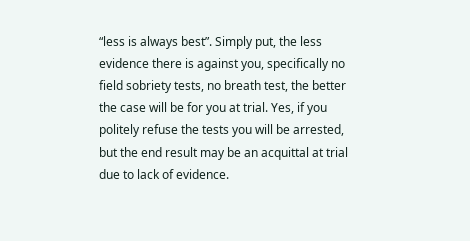“less is always best”. Simply put, the less evidence there is against you, specifically no field sobriety tests, no breath test, the better the case will be for you at trial. Yes, if you politely refuse the tests you will be arrested, but the end result may be an acquittal at trial due to lack of evidence.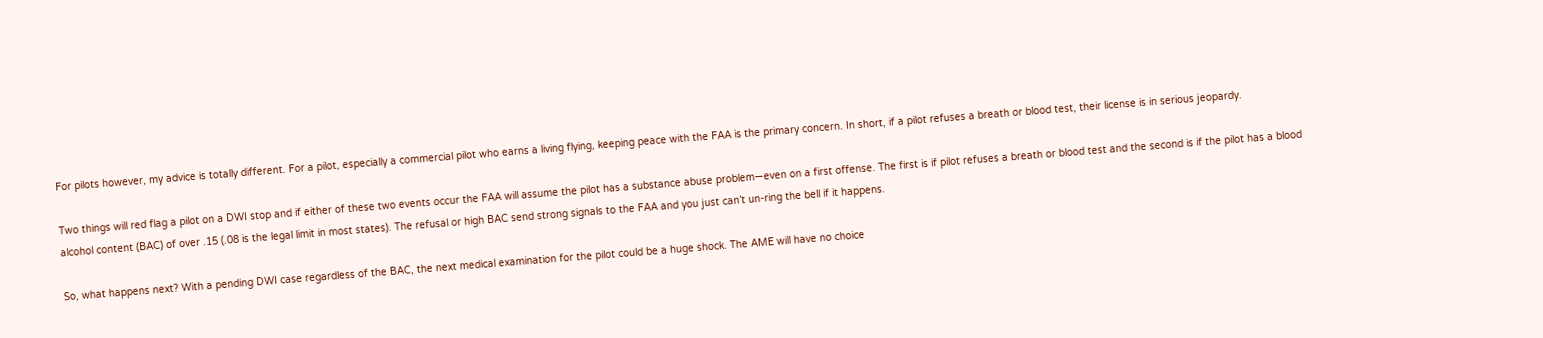For pilots however, my advice is totally different. For a pilot, especially a commercial pilot who earns a living flying, keeping peace with the FAA is the primary concern. In short, if a pilot refuses a breath or blood test, their license is in serious jeopardy.

Two things will red flag a pilot on a DWI stop and if either of these two events occur the FAA will assume the pilot has a substance abuse problem—even on a first offense. The first is if pilot refuses a breath or blood test and the second is if the pilot has a blood alcohol content (BAC) of over .15 (.08 is the legal limit in most states). The refusal or high BAC send strong signals to the FAA and you just can’t un-ring the bell if it happens.

So, what happens next? With a pending DWI case regardless of the BAC, the next medical examination for the pilot could be a huge shock. The AME will have no choice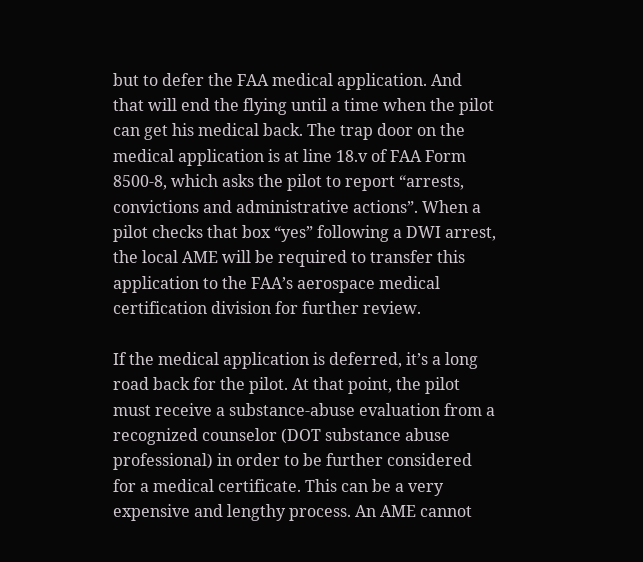but to defer the FAA medical application. And that will end the flying until a time when the pilot can get his medical back. The trap door on the medical application is at line 18.v of FAA Form 8500-8, which asks the pilot to report “arrests, convictions and administrative actions”. When a pilot checks that box “yes” following a DWI arrest, the local AME will be required to transfer this application to the FAA’s aerospace medical certification division for further review.

If the medical application is deferred, it’s a long road back for the pilot. At that point, the pilot must receive a substance-abuse evaluation from a recognized counselor (DOT substance abuse professional) in order to be further considered for a medical certificate. This can be a very expensive and lengthy process. An AME cannot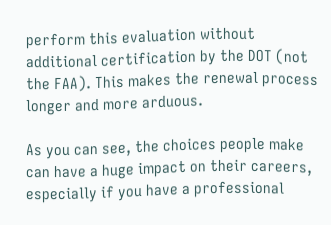perform this evaluation without additional certification by the DOT (not the FAA). This makes the renewal process longer and more arduous.

As you can see, the choices people make can have a huge impact on their careers, especially if you have a professional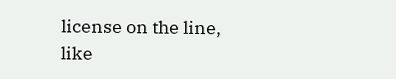license on the line, like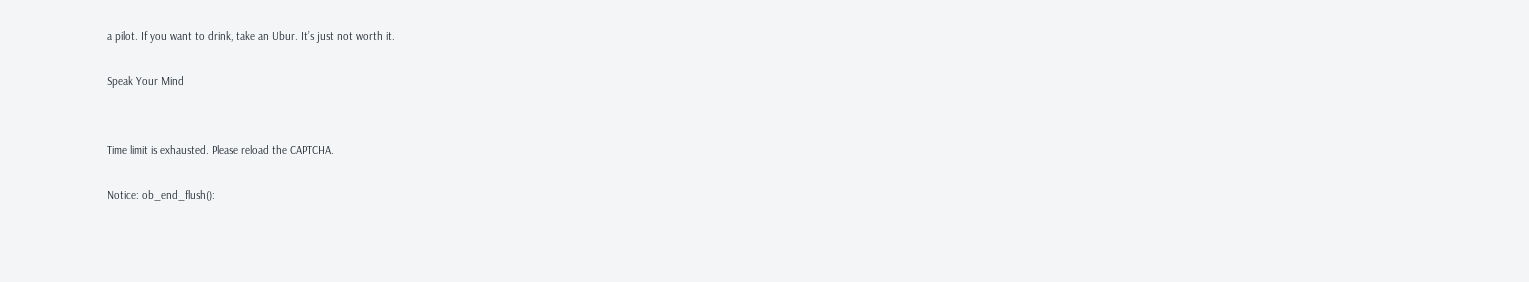a pilot. If you want to drink, take an Ubur. It’s just not worth it.

Speak Your Mind


Time limit is exhausted. Please reload the CAPTCHA.

Notice: ob_end_flush():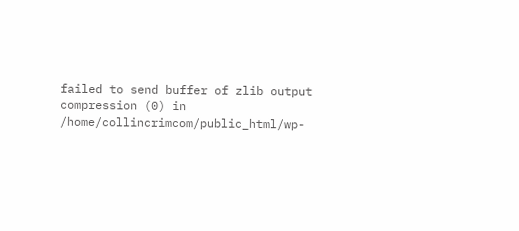failed to send buffer of zlib output compression (0) in /home/collincrimcom/public_html/wp-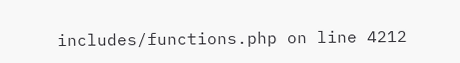includes/functions.php on line 4212